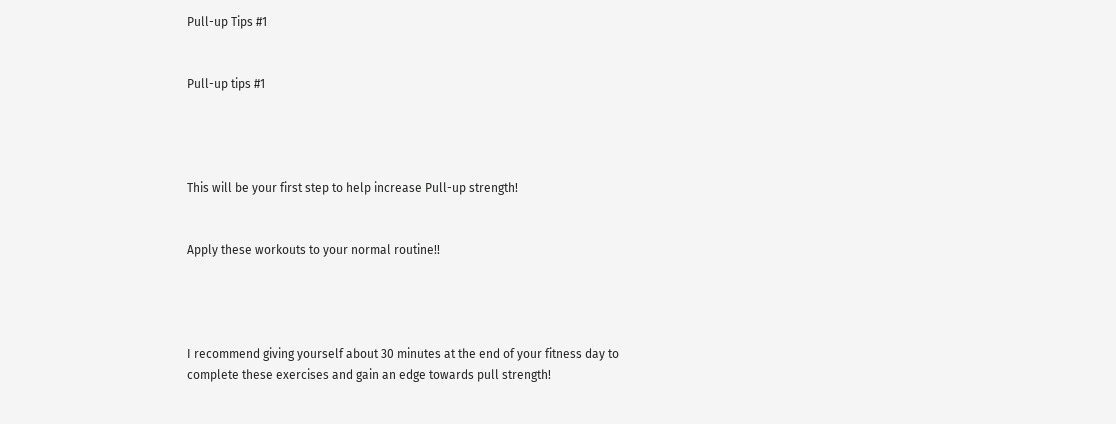Pull-up Tips #1


Pull-up tips #1




This will be your first step to help increase Pull-up strength!


Apply these workouts to your normal routine!!




I recommend giving yourself about 30 minutes at the end of your fitness day to complete these exercises and gain an edge towards pull strength!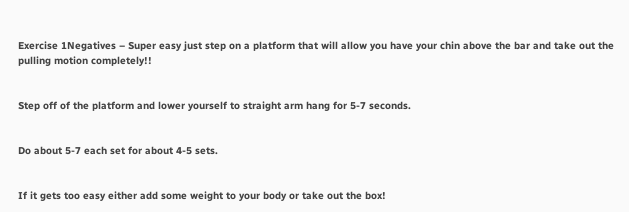Exercise 1Negatives – Super easy just step on a platform that will allow you have your chin above the bar and take out the pulling motion completely!!


Step off of the platform and lower yourself to straight arm hang for 5-7 seconds.


Do about 5-7 each set for about 4-5 sets.


If it gets too easy either add some weight to your body or take out the box!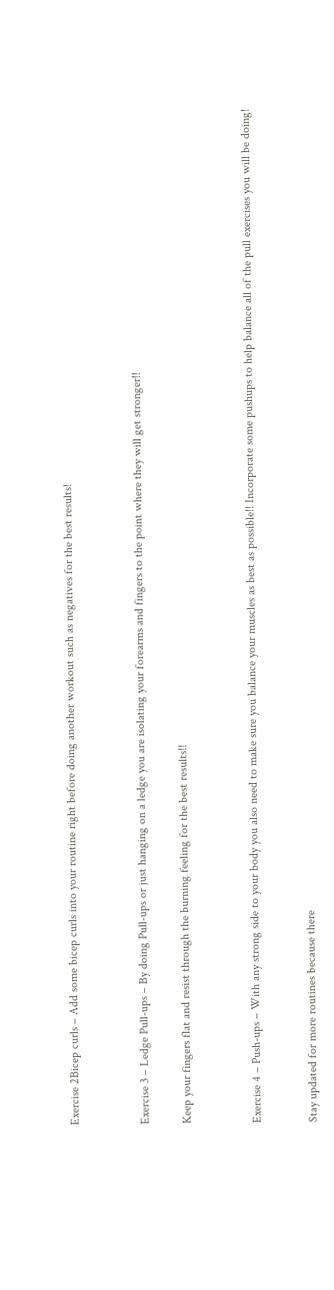Exercise 2Bicep curls – Add some bicep curls into your routine right before doing another workout such as negatives for the best results!




Exercise 3 – Ledge Pull-ups – By doing Pull-ups or just hanging on a ledge you are isolating your forearms and fingers to the point where they will get stronger!!


Keep your fingers flat and resist through the burning feeling for the best results!!




Exercise 4 – Push-ups – With any strong side to your body you also need to make sure you balance your muscles as best as possible!! Incorporate some pushups to help balance all of the pull exercises you will be doing!



Stay updated for more routines because there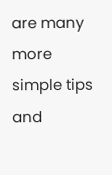are many more simple tips and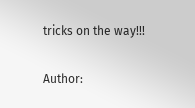tricks on the way!!!

Author: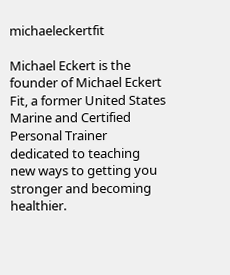michaeleckertfit

Michael Eckert is the founder of Michael Eckert Fit, a former United States Marine and Certified Personal Trainer dedicated to teaching new ways to getting you stronger and becoming healthier.